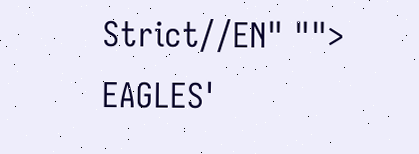Strict//EN" ""> EAGLES'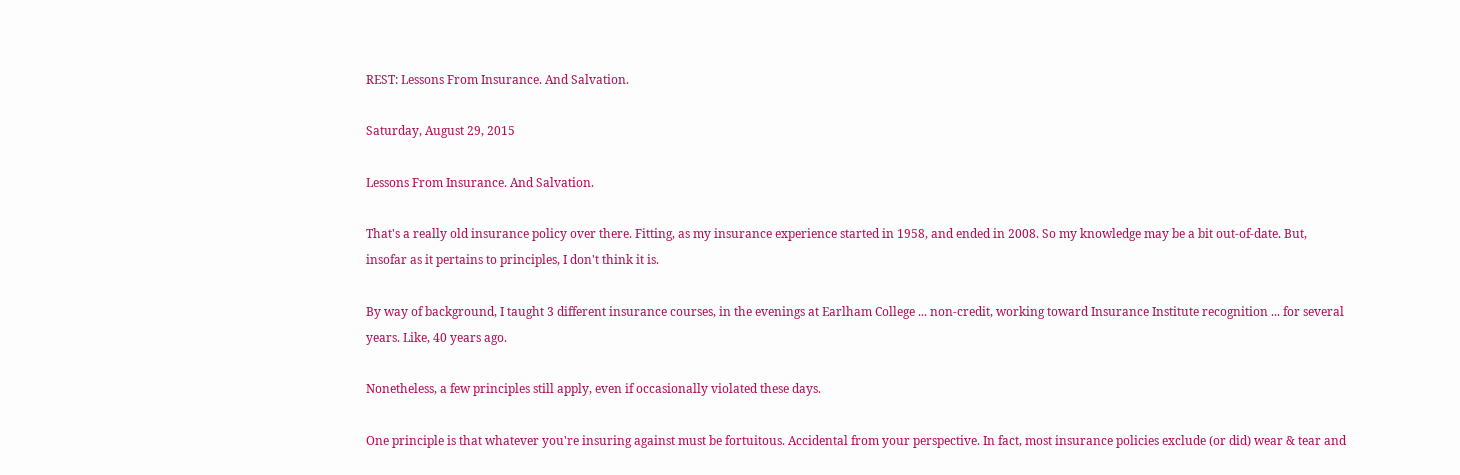REST: Lessons From Insurance. And Salvation.

Saturday, August 29, 2015

Lessons From Insurance. And Salvation.

That's a really old insurance policy over there. Fitting, as my insurance experience started in 1958, and ended in 2008. So my knowledge may be a bit out-of-date. But, insofar as it pertains to principles, I don't think it is.

By way of background, I taught 3 different insurance courses, in the evenings at Earlham College ... non-credit, working toward Insurance Institute recognition ... for several years. Like, 40 years ago.

Nonetheless, a few principles still apply, even if occasionally violated these days.

One principle is that whatever you're insuring against must be fortuitous. Accidental from your perspective. In fact, most insurance policies exclude (or did) wear & tear and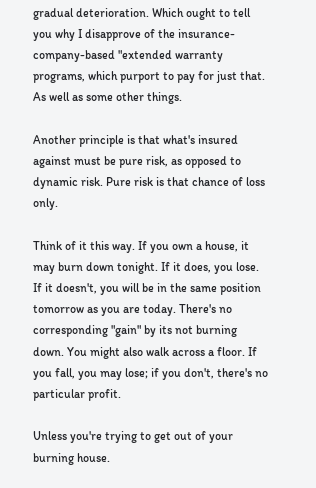gradual deterioration. Which ought to tell you why I disapprove of the insurance-company-based "extended warranty programs, which purport to pay for just that. As well as some other things.

Another principle is that what's insured against must be pure risk, as opposed to dynamic risk. Pure risk is that chance of loss only.

Think of it this way. If you own a house, it may burn down tonight. If it does, you lose. If it doesn't, you will be in the same position tomorrow as you are today. There's no corresponding "gain" by its not burning down. You might also walk across a floor. If you fall, you may lose; if you don't, there's no particular profit.

Unless you're trying to get out of your burning house.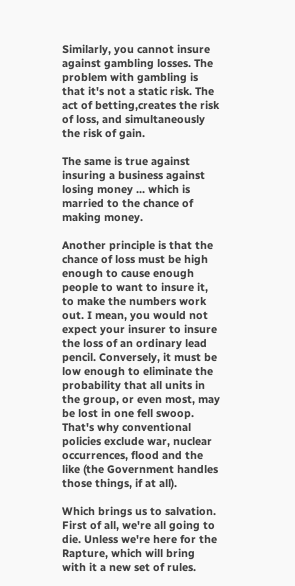Similarly, you cannot insure against gambling losses. The problem with gambling is that it's not a static risk. The act of betting,creates the risk of loss, and simultaneously the risk of gain.

The same is true against insuring a business against losing money ... which is married to the chance of making money.

Another principle is that the chance of loss must be high enough to cause enough people to want to insure it, to make the numbers work out. I mean, you would not expect your insurer to insure the loss of an ordinary lead pencil. Conversely, it must be low enough to eliminate the probability that all units in the group, or even most, may be lost in one fell swoop. That's why conventional policies exclude war, nuclear occurrences, flood and the like (the Government handles those things, if at all).

Which brings us to salvation. First of all, we're all going to die. Unless we're here for the Rapture, which will bring with it a new set of rules.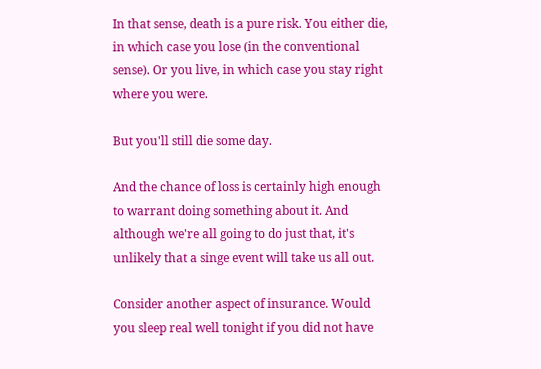In that sense, death is a pure risk. You either die, in which case you lose (in the conventional sense). Or you live, in which case you stay right where you were.

But you'll still die some day.

And the chance of loss is certainly high enough to warrant doing something about it. And although we're all going to do just that, it's unlikely that a singe event will take us all out.

Consider another aspect of insurance. Would you sleep real well tonight if you did not have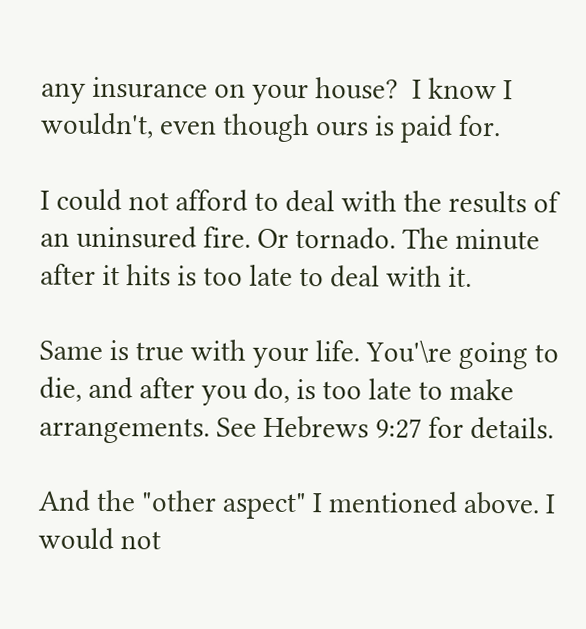any insurance on your house?  I know I wouldn't, even though ours is paid for.

I could not afford to deal with the results of an uninsured fire. Or tornado. The minute after it hits is too late to deal with it.

Same is true with your life. You'\re going to die, and after you do, is too late to make arrangements. See Hebrews 9:27 for details.

And the "other aspect" I mentioned above. I would not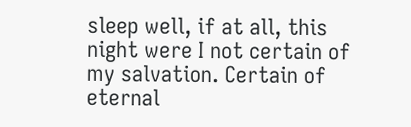sleep well, if at all, this night were I not certain of my salvation. Certain of eternal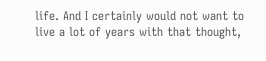life. And I certainly would not want to live a lot of years with that thought,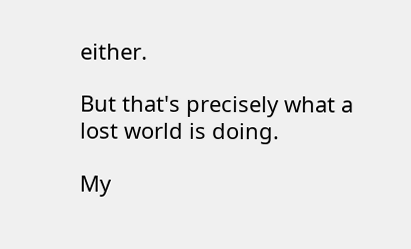either.

But that's precisely what a lost world is doing.

My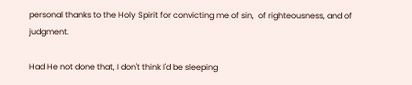personal thanks to the Holy Spirit for convicting me of sin,  of righteousness, and of judgment.

Had He not done that, I don't think I'd be sleeping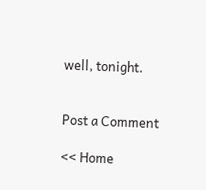well, tonight.


Post a Comment

<< Home